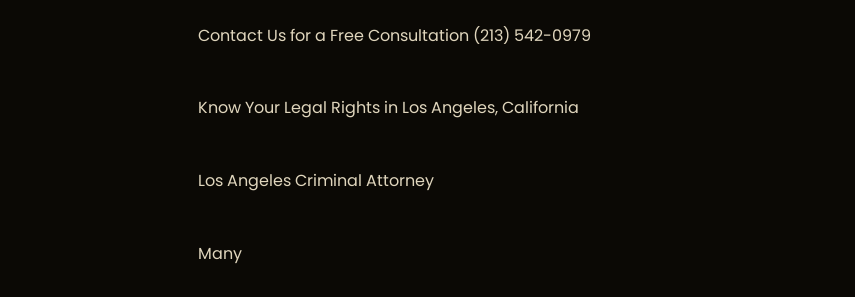Contact Us for a Free Consultation (213) 542-0979

Know Your Legal Rights in Los Angeles, California

Los Angeles Criminal Attorney

Many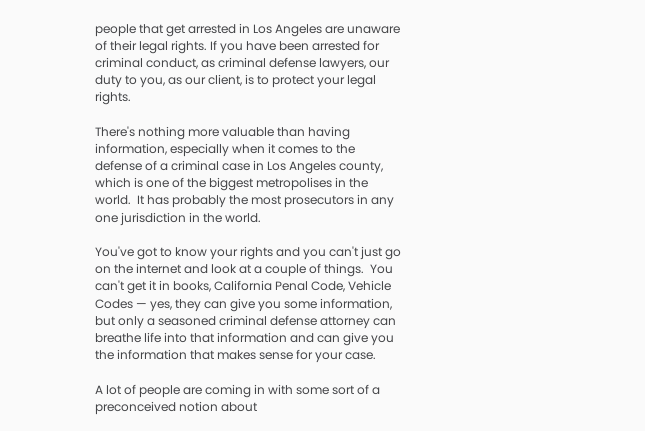people that get arrested in Los Angeles are unaware of their legal rights. If you have been arrested for criminal conduct, as criminal defense lawyers, our duty to you, as our client, is to protect your legal rights.

There's nothing more valuable than having information, especially when it comes to the defense of a criminal case in Los Angeles county, which is one of the biggest metropolises in the world.  It has probably the most prosecutors in any one jurisdiction in the world.

You've got to know your rights and you can't just go on the internet and look at a couple of things.  You can't get it in books, California Penal Code, Vehicle Codes — yes, they can give you some information, but only a seasoned criminal defense attorney can breathe life into that information and can give you the information that makes sense for your case.

A lot of people are coming in with some sort of a preconceived notion about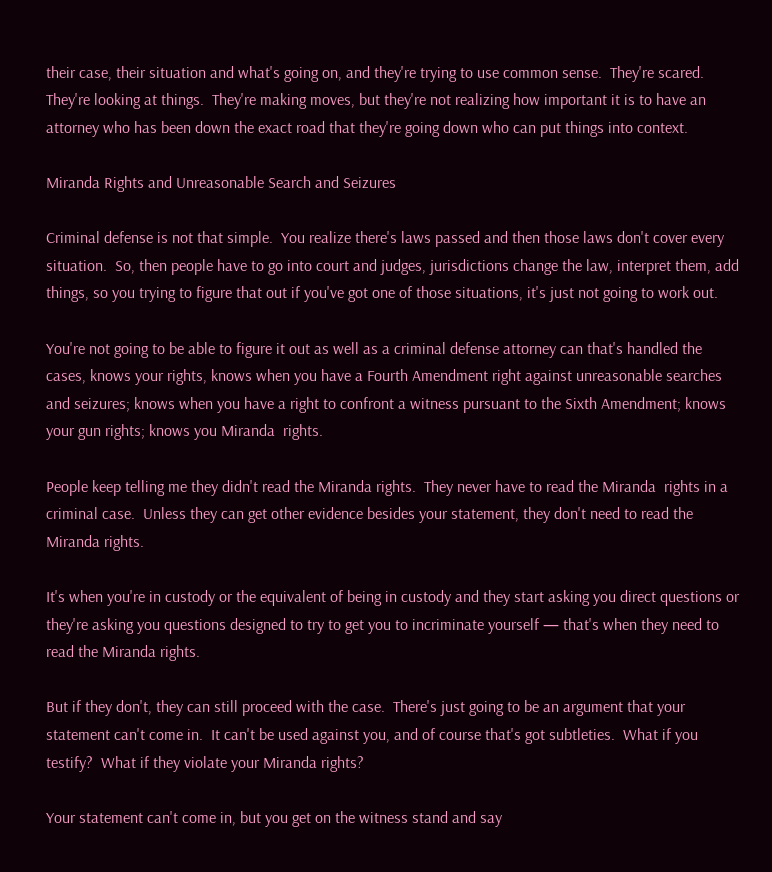their case, their situation and what's going on, and they're trying to use common sense.  They're scared.  They're looking at things.  They're making moves, but they're not realizing how important it is to have an attorney who has been down the exact road that they're going down who can put things into context.

Miranda Rights and Unreasonable Search and Seizures

Criminal defense is not that simple.  You realize there's laws passed and then those laws don't cover every situation.  So, then people have to go into court and judges, jurisdictions change the law, interpret them, add things, so you trying to figure that out if you've got one of those situations, it's just not going to work out.

You're not going to be able to figure it out as well as a criminal defense attorney can that's handled the cases, knows your rights, knows when you have a Fourth Amendment right against unreasonable searches and seizures; knows when you have a right to confront a witness pursuant to the Sixth Amendment; knows your gun rights; knows you Miranda  rights.

People keep telling me they didn't read the Miranda rights.  They never have to read the Miranda  rights in a criminal case.  Unless they can get other evidence besides your statement, they don't need to read the Miranda rights.

It's when you're in custody or the equivalent of being in custody and they start asking you direct questions or they're asking you questions designed to try to get you to incriminate yourself — that's when they need to read the Miranda rights.

But if they don't, they can still proceed with the case.  There's just going to be an argument that your statement can't come in.  It can't be used against you, and of course that's got subtleties.  What if you testify?  What if they violate your Miranda rights?

Your statement can't come in, but you get on the witness stand and say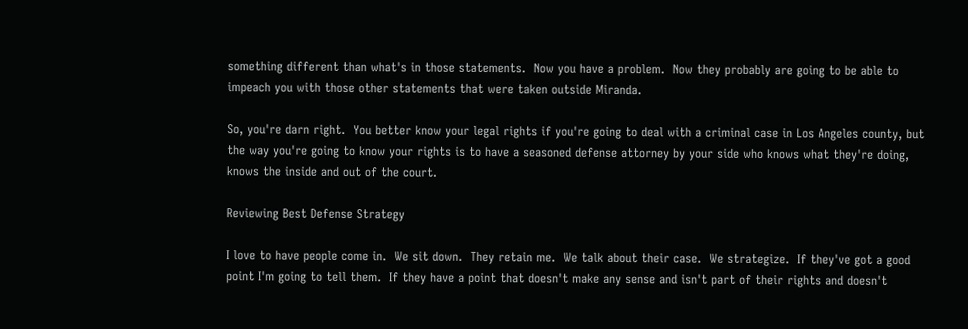something different than what's in those statements.  Now you have a problem.  Now they probably are going to be able to impeach you with those other statements that were taken outside Miranda.

So, you're darn right.  You better know your legal rights if you're going to deal with a criminal case in Los Angeles county, but the way you're going to know your rights is to have a seasoned defense attorney by your side who knows what they're doing, knows the inside and out of the court.

Reviewing Best Defense Strategy

I love to have people come in.  We sit down.  They retain me.  We talk about their case.  We strategize.  If they've got a good point I'm going to tell them.  If they have a point that doesn't make any sense and isn't part of their rights and doesn't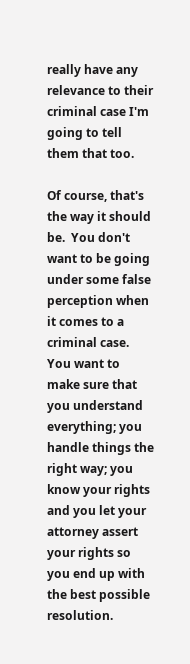really have any relevance to their criminal case I'm going to tell them that too.

Of course, that's the way it should be.  You don't want to be going under some false perception when it comes to a criminal case.  You want to make sure that you understand everything; you handle things the right way; you know your rights and you let your attorney assert your rights so you end up with the best possible resolution.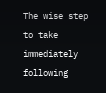The wise step to take immediately following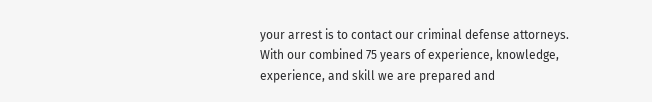your arrest is to contact our criminal defense attorneys. With our combined 75 years of experience, knowledge, experience, and skill we are prepared and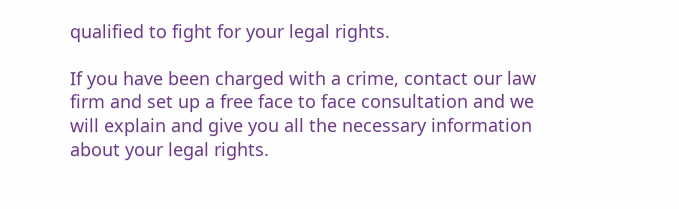qualified to fight for your legal rights.

If you have been charged with a crime, contact our law firm and set up a free face to face consultation and we will explain and give you all the necessary information about your legal rights.